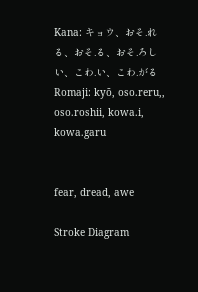Kana: キョウ、おそ.れる、おそ.る、おそ.ろしい、こわ.い、こわ.がる
Romaji: kyō, oso.reru,, oso.roshii, kowa.i, kowa.garu


fear, dread, awe

Stroke Diagram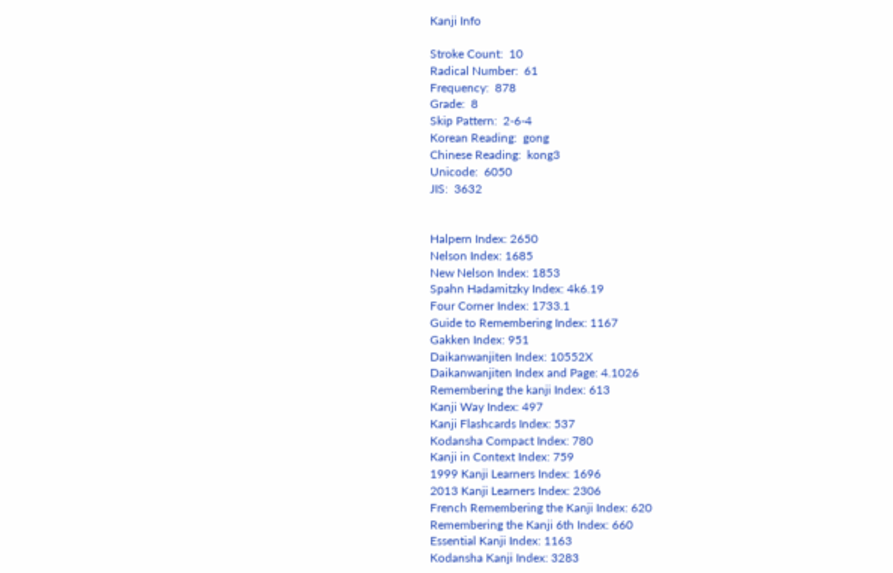Kanji Info

Stroke Count:  10
Radical Number:  61
Frequency:  878
Grade:  8
Skip Pattern:  2-6-4
Korean Reading:  gong
Chinese Reading:  kong3
Unicode:  6050
JIS:  3632


Halpern Index: 2650
Nelson Index: 1685
New Nelson Index: 1853
Spahn Hadamitzky Index: 4k6.19
Four Corner Index: 1733.1
Guide to Remembering Index: 1167
Gakken Index: 951
Daikanwanjiten Index: 10552X
Daikanwanjiten Index and Page: 4.1026
Remembering the kanji Index: 613
Kanji Way Index: 497
Kanji Flashcards Index: 537
Kodansha Compact Index: 780
Kanji in Context Index: 759
1999 Kanji Learners Index: 1696
2013 Kanji Learners Index: 2306
French Remembering the Kanji Index: 620
Remembering the Kanji 6th Index: 660
Essential Kanji Index: 1163
Kodansha Kanji Index: 3283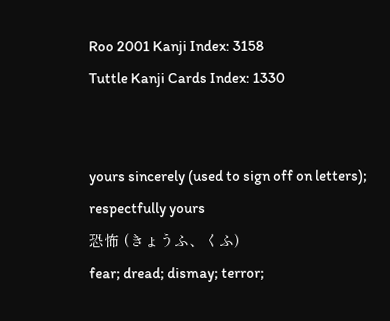Roo 2001 Kanji Index: 3158
Tuttle Kanji Cards Index: 1330


yours sincerely (used to sign off on letters); respectfully yours
恐怖 (きょうふ、くふ)
fear; dread; dismay; terror;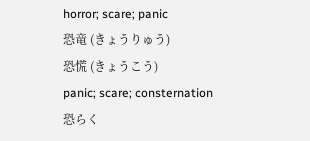horror; scare; panic
恐竜 (きょうりゅう)
恐慌 (きょうこう)
panic; scare; consternation
恐らく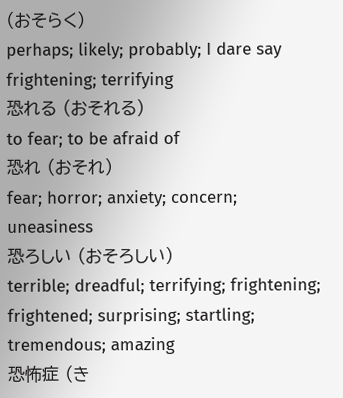(おそらく)
perhaps; likely; probably; I dare say
frightening; terrifying
恐れる (おそれる)
to fear; to be afraid of
恐れ (おそれ)
fear; horror; anxiety; concern; uneasiness
恐ろしい (おそろしい)
terrible; dreadful; terrifying; frightening; frightened; surprising; startling; tremendous; amazing
恐怖症 (き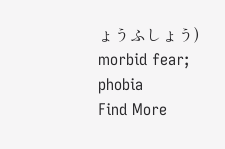ょうふしょう)
morbid fear; phobia
Find More